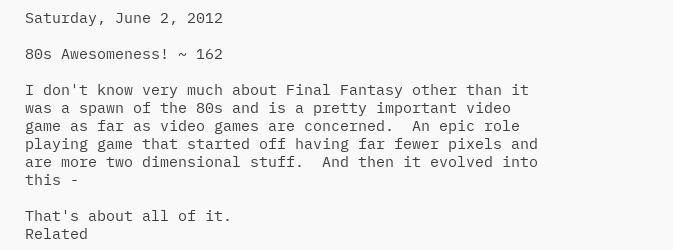Saturday, June 2, 2012

80s Awesomeness! ~ 162

I don't know very much about Final Fantasy other than it was a spawn of the 80s and is a pretty important video game as far as video games are concerned.  An epic role playing game that started off having far fewer pixels and are more two dimensional stuff.  And then it evolved into this -

That's about all of it.
Related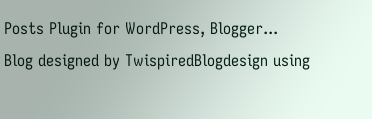Posts Plugin for WordPress, Blogger...
Blog designed by TwispiredBlogdesign using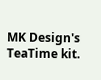MK Design's TeaTime kit.